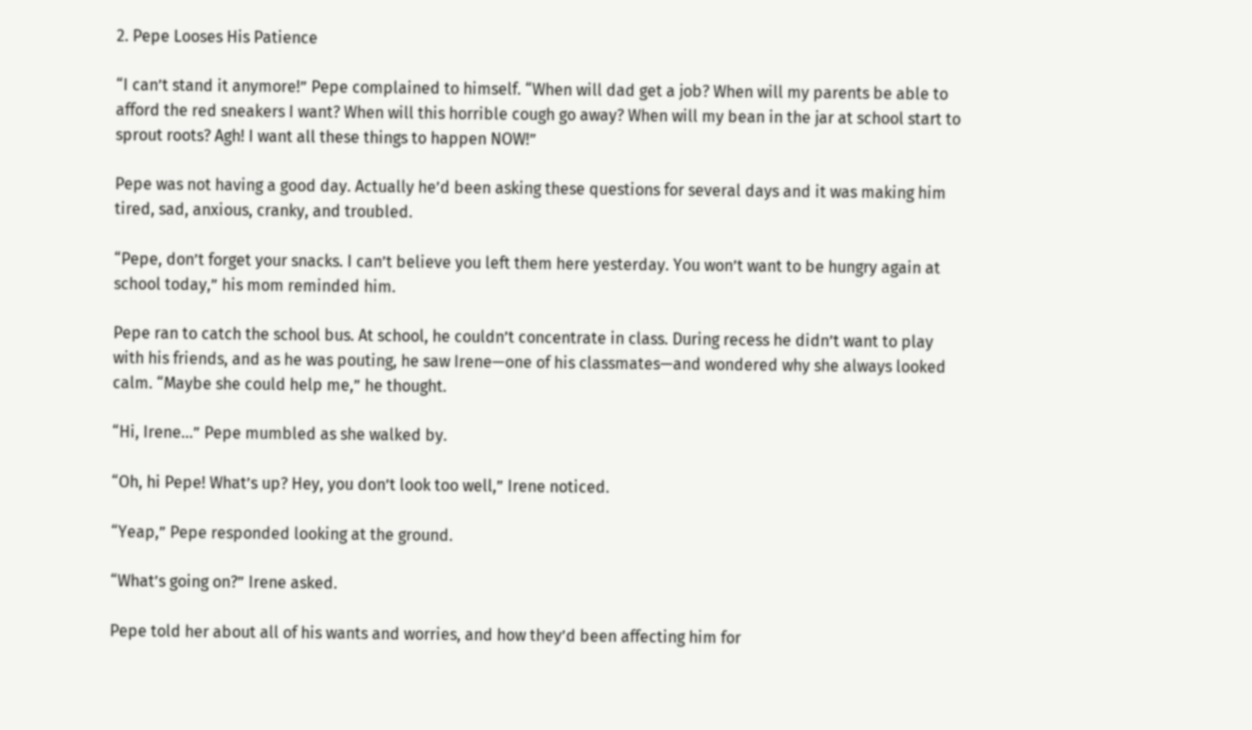2. Pepe Looses His Patience

“I can’t stand it anymore!” Pepe complained to himself. “When will dad get a job? When will my parents be able to afford the red sneakers I want? When will this horrible cough go away? When will my bean in the jar at school start to sprout roots? Agh! I want all these things to happen NOW!”

Pepe was not having a good day. Actually he’d been asking these questions for several days and it was making him tired, sad, anxious, cranky, and troubled.

“Pepe, don’t forget your snacks. I can’t believe you left them here yesterday. You won’t want to be hungry again at school today,” his mom reminded him.

Pepe ran to catch the school bus. At school, he couldn’t concentrate in class. During recess he didn’t want to play with his friends, and as he was pouting, he saw Irene—one of his classmates—and wondered why she always looked calm. “Maybe she could help me,” he thought.

“Hi, Irene…” Pepe mumbled as she walked by.

“Oh, hi Pepe! What’s up? Hey, you don’t look too well,” Irene noticed.

“Yeap,” Pepe responded looking at the ground.

“What’s going on?” Irene asked.

Pepe told her about all of his wants and worries, and how they’d been affecting him for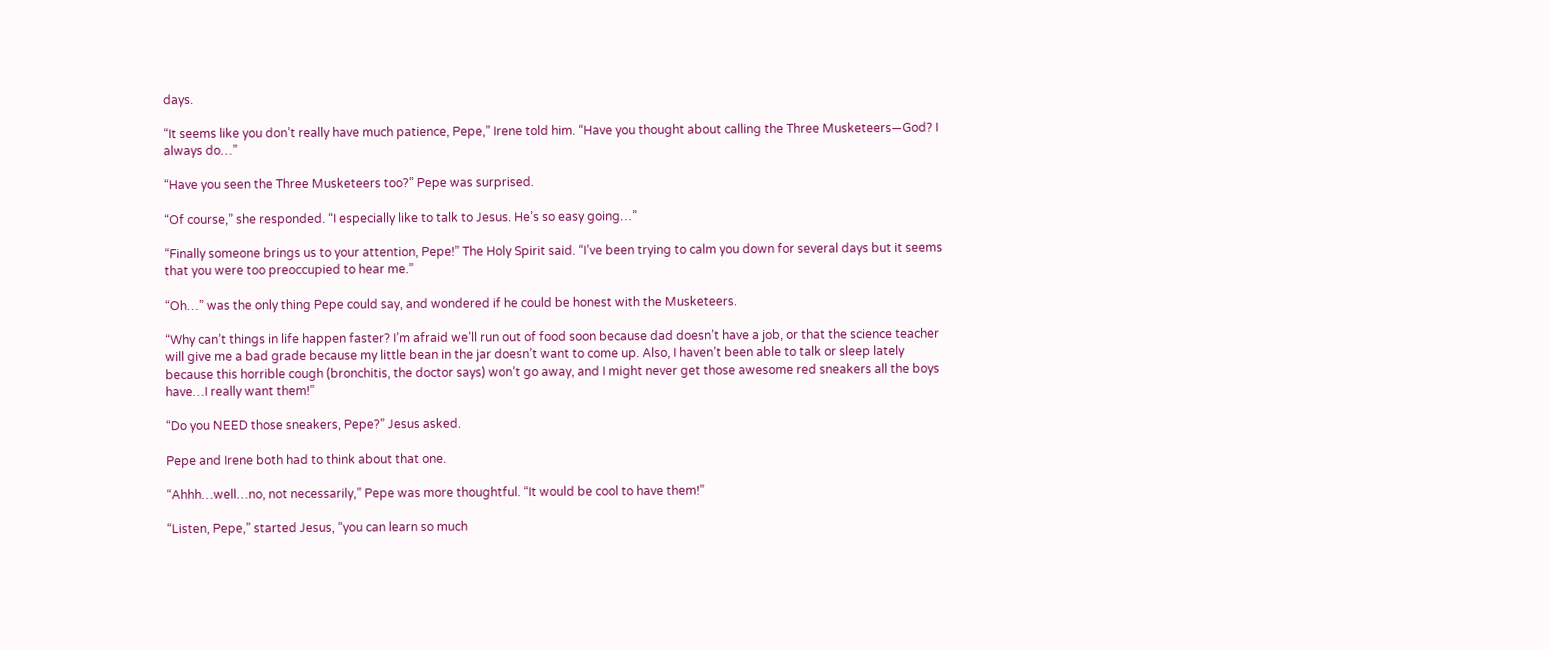days.

“It seems like you don’t really have much patience, Pepe,” Irene told him. “Have you thought about calling the Three Musketeers—God? I always do…”

“Have you seen the Three Musketeers too?” Pepe was surprised.

“Of course,” she responded. “I especially like to talk to Jesus. He’s so easy going…”

“Finally someone brings us to your attention, Pepe!” The Holy Spirit said. “I’ve been trying to calm you down for several days but it seems that you were too preoccupied to hear me.”

“Oh…” was the only thing Pepe could say, and wondered if he could be honest with the Musketeers.

“Why can’t things in life happen faster? I’m afraid we’ll run out of food soon because dad doesn’t have a job, or that the science teacher will give me a bad grade because my little bean in the jar doesn’t want to come up. Also, I haven’t been able to talk or sleep lately because this horrible cough (bronchitis, the doctor says) won’t go away, and I might never get those awesome red sneakers all the boys have…I really want them!”

“Do you NEED those sneakers, Pepe?” Jesus asked.

Pepe and Irene both had to think about that one.

“Ahhh…well…no, not necessarily,” Pepe was more thoughtful. “It would be cool to have them!”

“Listen, Pepe,” started Jesus, “you can learn so much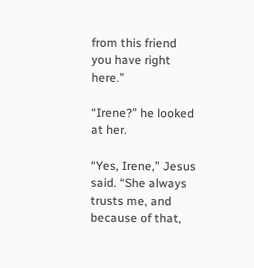from this friend you have right here.”

“Irene?” he looked at her.

“Yes, Irene,” Jesus said. “She always trusts me, and because of that,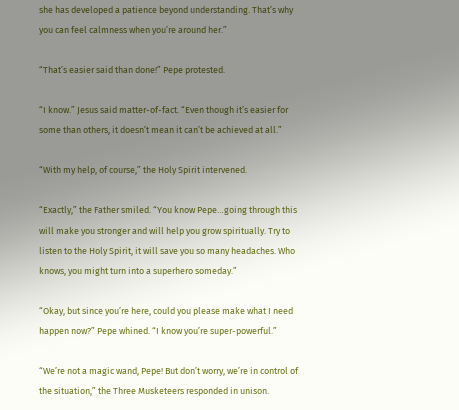she has developed a patience beyond understanding. That’s why you can feel calmness when you’re around her.”

“That’s easier said than done!” Pepe protested.

“I know.” Jesus said matter-of-fact. “Even though it’s easier for some than others, it doesn’t mean it can’t be achieved at all.”

“With my help, of course,” the Holy Spirit intervened.

“Exactly,” the Father smiled. “You know Pepe…going through this will make you stronger and will help you grow spiritually. Try to listen to the Holy Spirit, it will save you so many headaches. Who knows, you might turn into a superhero someday.”

“Okay, but since you’re here, could you please make what I need happen now?” Pepe whined. “I know you’re super-powerful.”

“We’re not a magic wand, Pepe! But don’t worry, we’re in control of the situation,” the Three Musketeers responded in unison.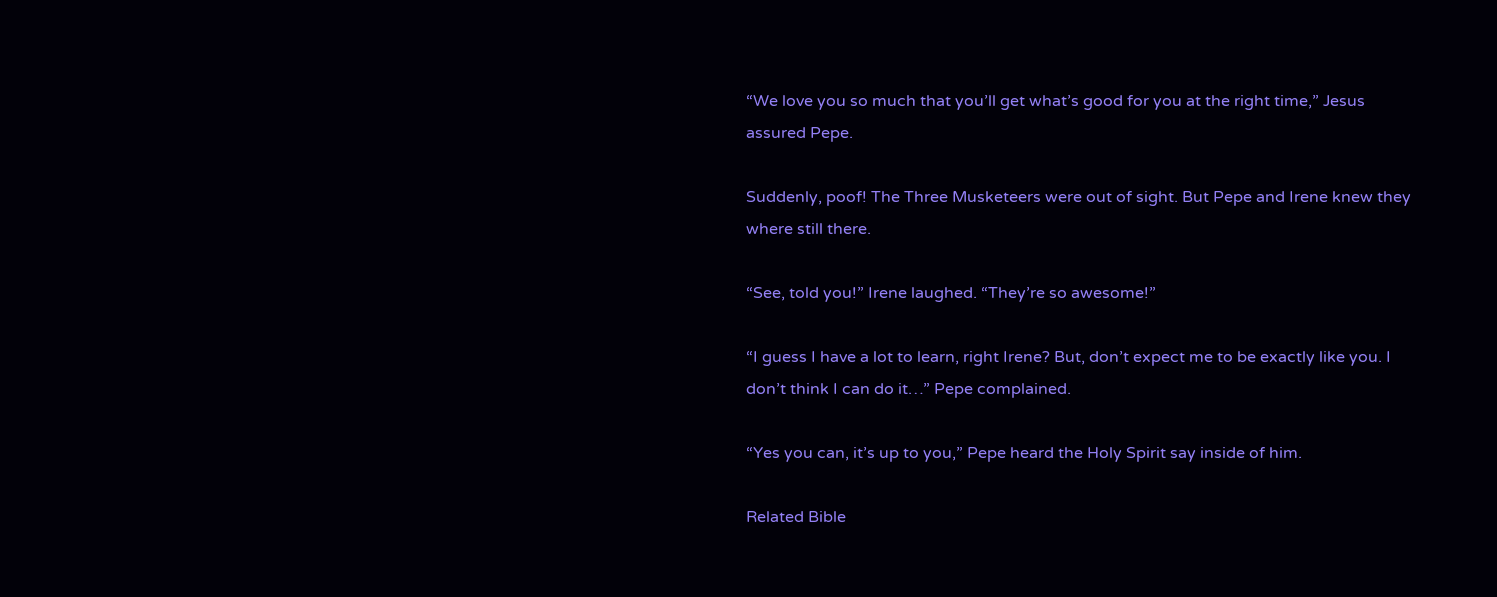“We love you so much that you’ll get what’s good for you at the right time,” Jesus assured Pepe.

Suddenly, poof! The Three Musketeers were out of sight. But Pepe and Irene knew they where still there.

“See, told you!” Irene laughed. “They’re so awesome!”

“I guess I have a lot to learn, right Irene? But, don’t expect me to be exactly like you. I don’t think I can do it…” Pepe complained.

“Yes you can, it’s up to you,” Pepe heard the Holy Spirit say inside of him.

Related Bible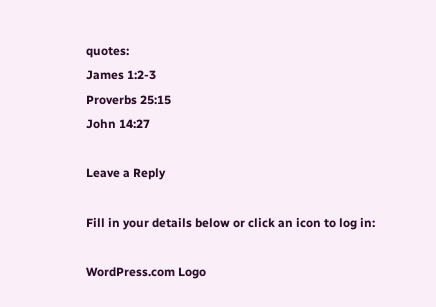quotes:
James 1:2-3
Proverbs 25:15
John 14:27

Leave a Reply

Fill in your details below or click an icon to log in:

WordPress.com Logo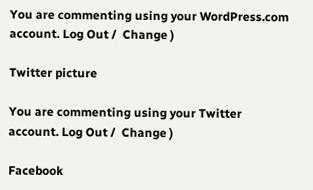You are commenting using your WordPress.com account. Log Out /  Change )

Twitter picture

You are commenting using your Twitter account. Log Out /  Change )

Facebook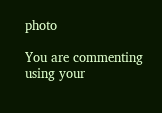photo

You are commenting using your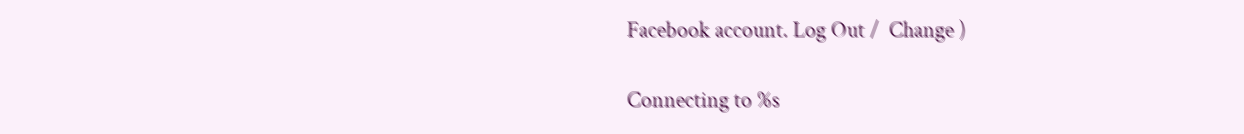Facebook account. Log Out /  Change )

Connecting to %s